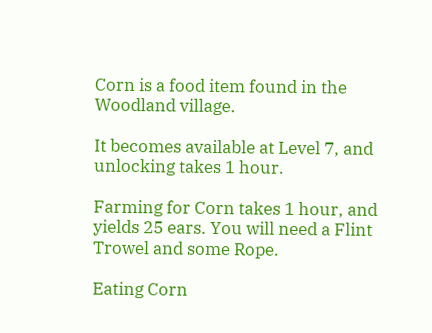Corn is a food item found in the Woodland village.

It becomes available at Level 7, and unlocking takes 1 hour.

Farming for Corn takes 1 hour, and yields 25 ears. You will need a Flint Trowel and some Rope.

Eating Corn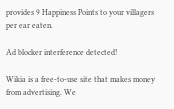provides 9 Happiness Points to your villagers per ear eaten.

Ad blocker interference detected!

Wikia is a free-to-use site that makes money from advertising. We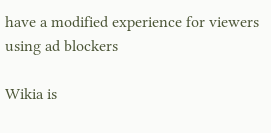have a modified experience for viewers using ad blockers

Wikia is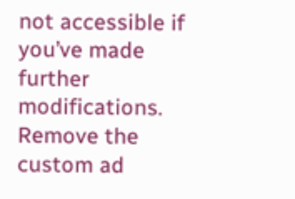not accessible if you’ve made further modifications. Remove the custom ad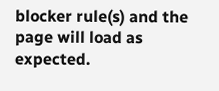blocker rule(s) and the page will load as expected.